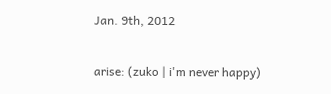Jan. 9th, 2012

arise: (zuko | i'm never happy)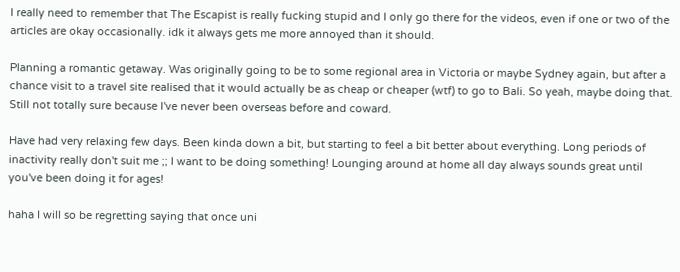I really need to remember that The Escapist is really fucking stupid and I only go there for the videos, even if one or two of the articles are okay occasionally. idk it always gets me more annoyed than it should.

Planning a romantic getaway. Was originally going to be to some regional area in Victoria or maybe Sydney again, but after a chance visit to a travel site realised that it would actually be as cheap or cheaper (wtf) to go to Bali. So yeah, maybe doing that. Still not totally sure because I've never been overseas before and coward.

Have had very relaxing few days. Been kinda down a bit, but starting to feel a bit better about everything. Long periods of inactivity really don't suit me ;; I want to be doing something! Lounging around at home all day always sounds great until you've been doing it for ages!

haha I will so be regretting saying that once uni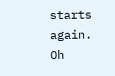starts again. Oh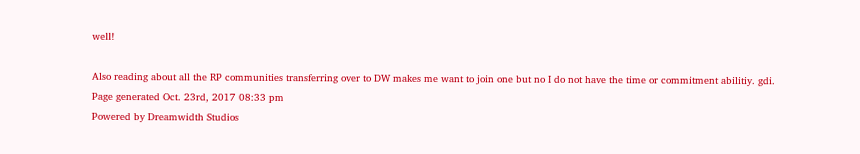well!

Also reading about all the RP communities transferring over to DW makes me want to join one but no I do not have the time or commitment abilitiy. gdi.
Page generated Oct. 23rd, 2017 08:33 pm
Powered by Dreamwidth Studios